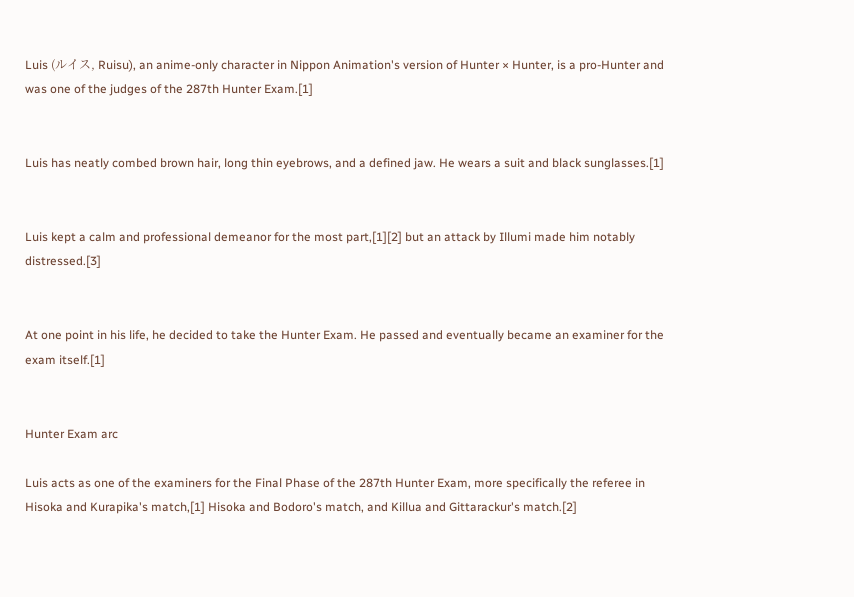Luis (ルイス, Ruisu), an anime-only character in Nippon Animation's version of Hunter × Hunter, is a pro-Hunter and was one of the judges of the 287th Hunter Exam.[1]


Luis has neatly combed brown hair, long thin eyebrows, and a defined jaw. He wears a suit and black sunglasses.[1]


Luis kept a calm and professional demeanor for the most part,[1][2] but an attack by Illumi made him notably distressed.[3]


At one point in his life, he decided to take the Hunter Exam. He passed and eventually became an examiner for the exam itself.[1]


Hunter Exam arc

Luis acts as one of the examiners for the Final Phase of the 287th Hunter Exam, more specifically the referee in Hisoka and Kurapika's match,[1] Hisoka and Bodoro's match, and Killua and Gittarackur's match.[2]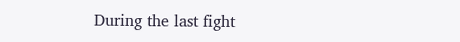During the last fight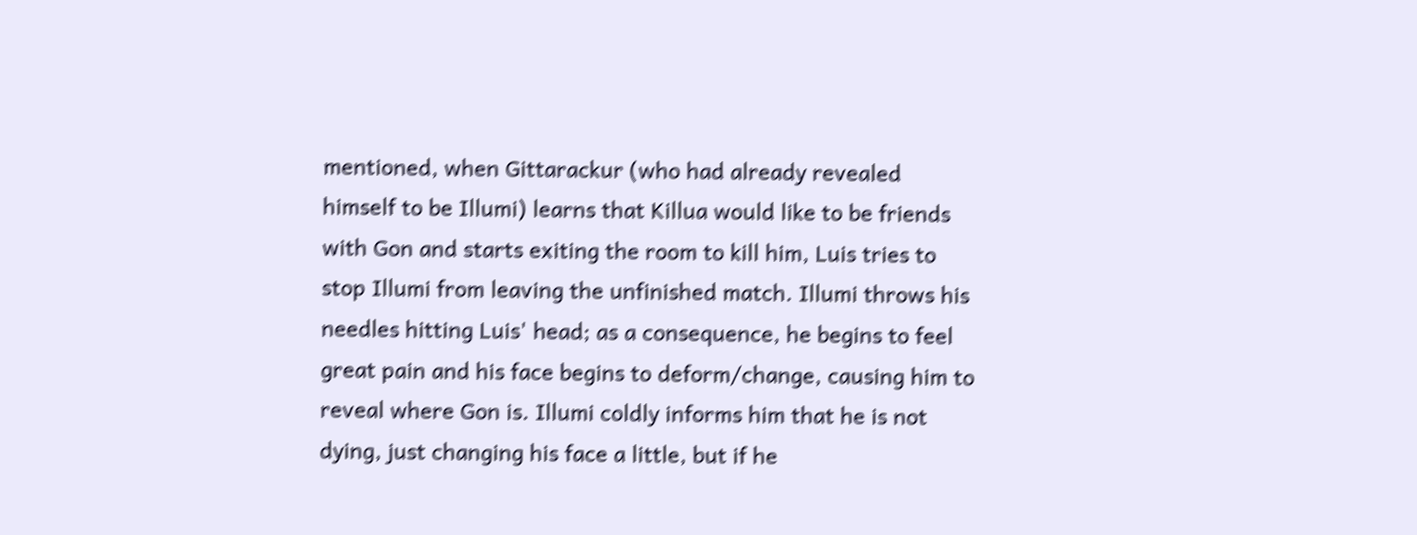mentioned, when Gittarackur (who had already revealed himself to be Illumi) learns that Killua would like to be friends with Gon and starts exiting the room to kill him, Luis tries to stop Illumi from leaving the unfinished match. Illumi throws his needles hitting Luis' head; as a consequence, he begins to feel great pain and his face begins to deform/change, causing him to reveal where Gon is. Illumi coldly informs him that he is not dying, just changing his face a little, but if he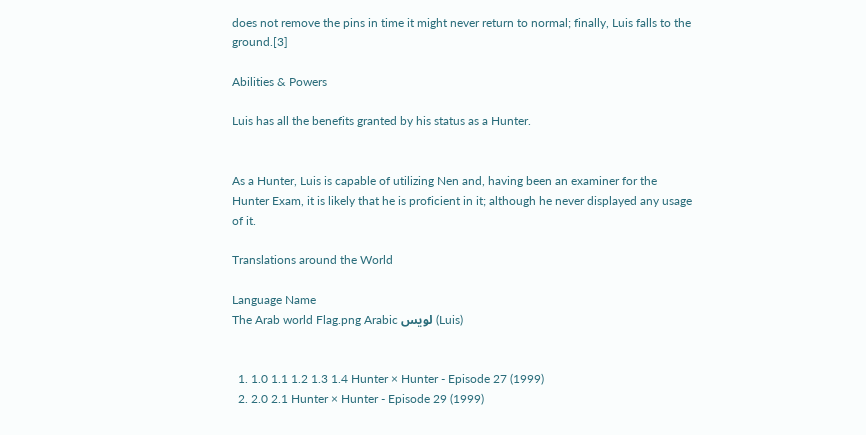does not remove the pins in time it might never return to normal; finally, Luis falls to the ground.[3]

Abilities & Powers

Luis has all the benefits granted by his status as a Hunter.


As a Hunter, Luis is capable of utilizing Nen and, having been an examiner for the Hunter Exam, it is likely that he is proficient in it; although he never displayed any usage of it.

Translations around the World

Language Name
The Arab world Flag.png Arabic لويس (Luis)


  1. 1.0 1.1 1.2 1.3 1.4 Hunter × Hunter - Episode 27 (1999)
  2. 2.0 2.1 Hunter × Hunter - Episode 29 (1999)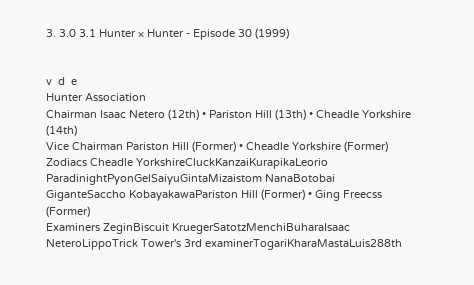3. 3.0 3.1 Hunter × Hunter - Episode 30 (1999)


v  d  e
Hunter Association
Chairman Isaac Netero (12th) • Pariston Hill (13th) • Cheadle Yorkshire (14th)
Vice Chairman Pariston Hill (Former) • Cheadle Yorkshire (Former)
Zodiacs Cheadle YorkshireCluckKanzaiKurapikaLeorio ParadinightPyonGelSaiyuGintaMizaistom NanaBotobai GiganteSaccho KobayakawaPariston Hill (Former) • Ging Freecss (Former)
Examiners ZeginBiscuit KruegerSatotzMenchiBuharaIsaac NeteroLippoTrick Tower's 3rd examinerTogariKharaMastaLuis288th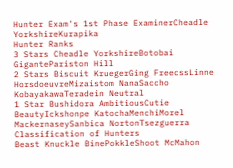Hunter Exam's 1st Phase ExaminerCheadle YorkshireKurapika
Hunter Ranks
3 Stars Cheadle YorkshireBotobai GigantePariston Hill
2 Stars Biscuit KruegerGing FreecssLinne HorsdoeuvreMizaistom NanaSaccho KobayakawaTeradein Neutral
1 Star Bushidora AmbitiousCutie BeautyIckshonpe KatochaMenchiMorel MackernaseySanbica NortonTsezguerra
Classification of Hunters
Beast Knuckle BinePokkleShoot McMahon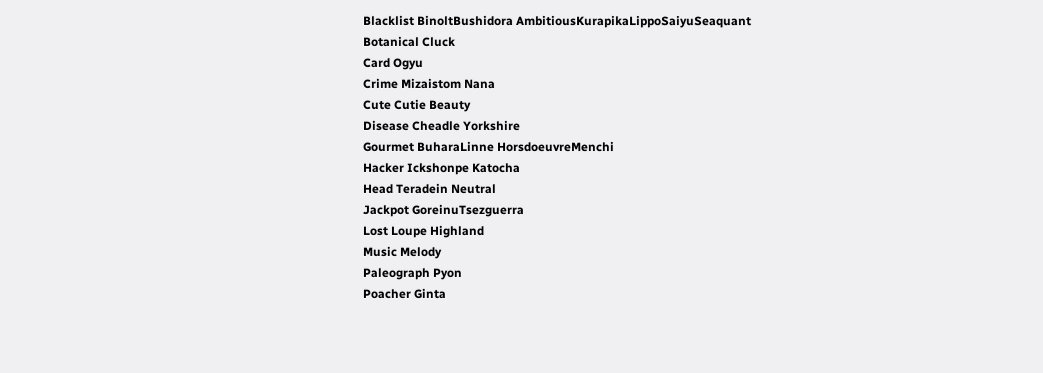Blacklist BinoltBushidora AmbitiousKurapikaLippoSaiyuSeaquant
Botanical Cluck
Card Ogyu
Crime Mizaistom Nana
Cute Cutie Beauty
Disease Cheadle Yorkshire
Gourmet BuharaLinne HorsdoeuvreMenchi
Hacker Ickshonpe Katocha
Head Teradein Neutral
Jackpot GoreinuTsezguerra
Lost Loupe Highland
Music Melody
Paleograph Pyon
Poacher Ginta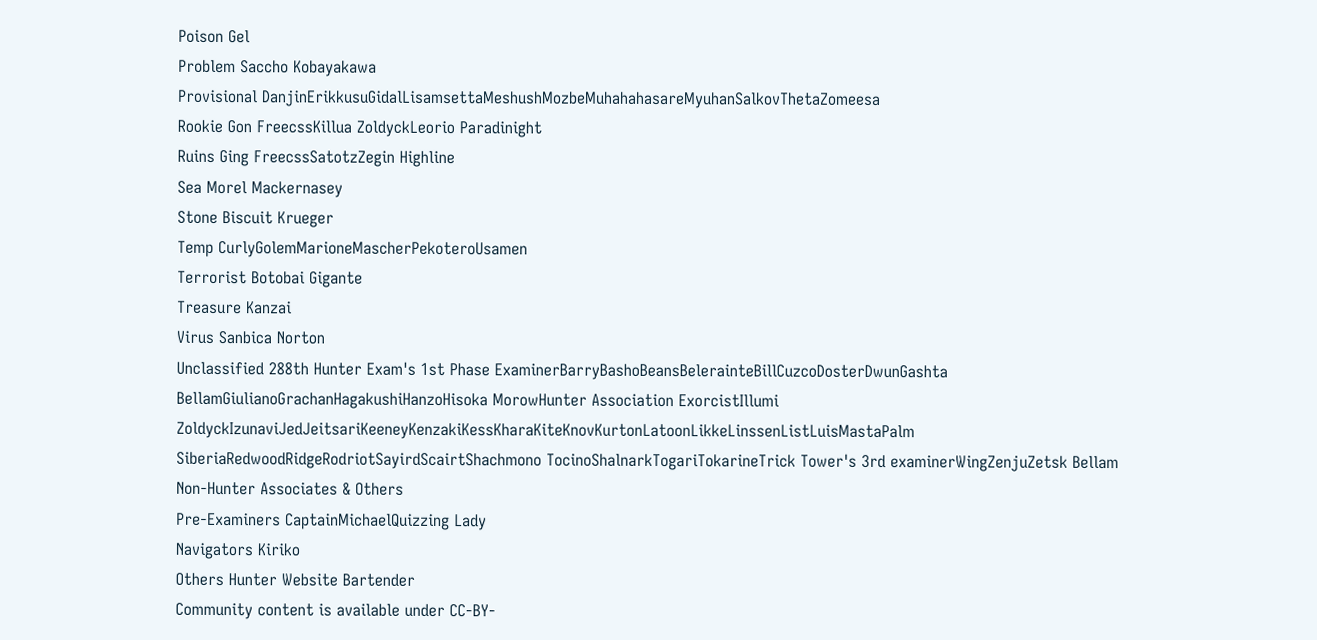Poison Gel
Problem Saccho Kobayakawa
Provisional DanjinErikkusuGidalLisamsettaMeshushMozbeMuhahahasareMyuhanSalkovThetaZomeesa
Rookie Gon FreecssKillua ZoldyckLeorio Paradinight
Ruins Ging FreecssSatotzZegin Highline
Sea Morel Mackernasey
Stone Biscuit Krueger
Temp CurlyGolemMarioneMascherPekoteroUsamen
Terrorist Botobai Gigante
Treasure Kanzai
Virus Sanbica Norton
Unclassified 288th Hunter Exam's 1st Phase ExaminerBarryBashoBeansBelerainteBillCuzcoDosterDwunGashta BellamGiulianoGrachanHagakushiHanzoHisoka MorowHunter Association ExorcistIllumi ZoldyckIzunaviJedJeitsariKeeneyKenzakiKessKharaKiteKnovKurtonLatoonLikkeLinssenListLuisMastaPalm SiberiaRedwoodRidgeRodriotSayirdScairtShachmono TocinoShalnarkTogariTokarineTrick Tower's 3rd examinerWingZenjuZetsk Bellam
Non-Hunter Associates & Others
Pre-Examiners CaptainMichaelQuizzing Lady
Navigators Kiriko
Others Hunter Website Bartender
Community content is available under CC-BY-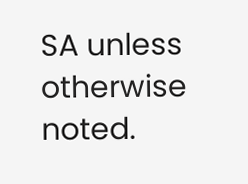SA unless otherwise noted.